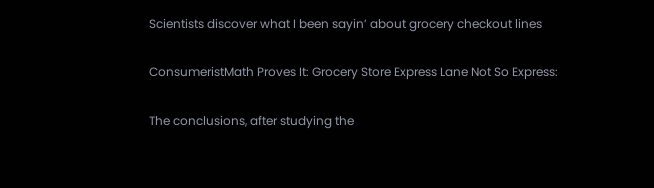Scientists discover what I been sayin’ about grocery checkout lines

ConsumeristMath Proves It: Grocery Store Express Lane Not So Express:

The conclusions, after studying the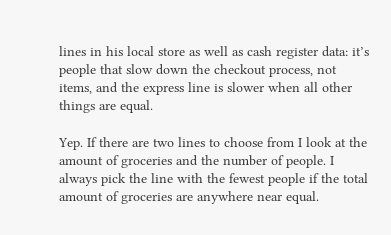lines in his local store as well as cash register data: it’s people that slow down the checkout process, not items, and the express line is slower when all other things are equal.

Yep. If there are two lines to choose from I look at the amount of groceries and the number of people. I always pick the line with the fewest people if the total amount of groceries are anywhere near equal.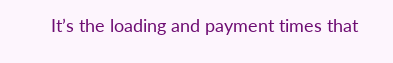It’s the loading and payment times that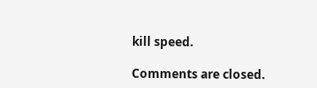kill speed.

Comments are closed.